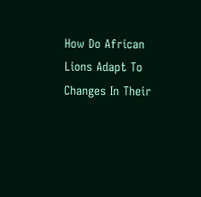How Do African Lions Adapt To Changes In Their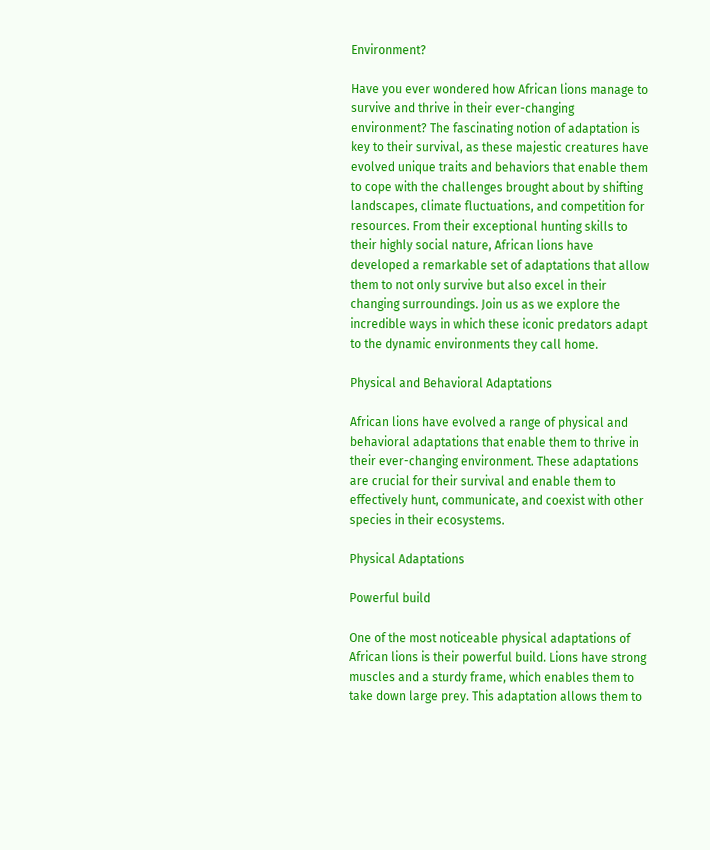Environment?

Have you ever wondered how African lions manage to survive and thrive in their ever-changing environment? The fascinating notion of adaptation is key to their survival, as these majestic creatures have evolved unique traits and behaviors that enable them to cope with the challenges brought about by shifting landscapes, climate fluctuations, and competition for resources. From their exceptional hunting skills to their highly social nature, African lions have developed a remarkable set of adaptations that allow them to not only survive but also excel in their changing surroundings. Join us as we explore the incredible ways in which these iconic predators adapt to the dynamic environments they call home.

Physical and Behavioral Adaptations

African lions have evolved a range of physical and behavioral adaptations that enable them to thrive in their ever-changing environment. These adaptations are crucial for their survival and enable them to effectively hunt, communicate, and coexist with other species in their ecosystems.

Physical Adaptations

Powerful build

One of the most noticeable physical adaptations of African lions is their powerful build. Lions have strong muscles and a sturdy frame, which enables them to take down large prey. This adaptation allows them to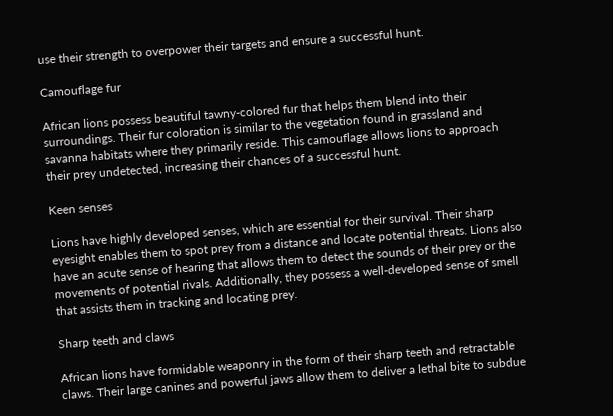use their strength to overpower their targets and ensure a successful hunt.

Camouflage fur

African lions possess beautiful tawny-colored fur that helps them blend into their surroundings. Their fur coloration is similar to the vegetation found in grassland and savanna habitats where they primarily reside. This camouflage allows lions to approach their prey undetected, increasing their chances of a successful hunt.

Keen senses

Lions have highly developed senses, which are essential for their survival. Their sharp eyesight enables them to spot prey from a distance and locate potential threats. Lions also have an acute sense of hearing that allows them to detect the sounds of their prey or the movements of potential rivals. Additionally, they possess a well-developed sense of smell that assists them in tracking and locating prey.

Sharp teeth and claws

African lions have formidable weaponry in the form of their sharp teeth and retractable claws. Their large canines and powerful jaws allow them to deliver a lethal bite to subdue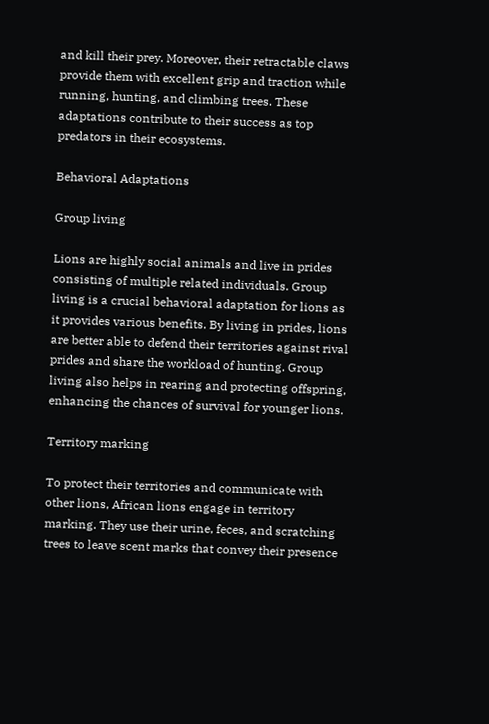and kill their prey. Moreover, their retractable claws provide them with excellent grip and traction while running, hunting, and climbing trees. These adaptations contribute to their success as top predators in their ecosystems.

Behavioral Adaptations

Group living

Lions are highly social animals and live in prides consisting of multiple related individuals. Group living is a crucial behavioral adaptation for lions as it provides various benefits. By living in prides, lions are better able to defend their territories against rival prides and share the workload of hunting. Group living also helps in rearing and protecting offspring, enhancing the chances of survival for younger lions.

Territory marking

To protect their territories and communicate with other lions, African lions engage in territory marking. They use their urine, feces, and scratching trees to leave scent marks that convey their presence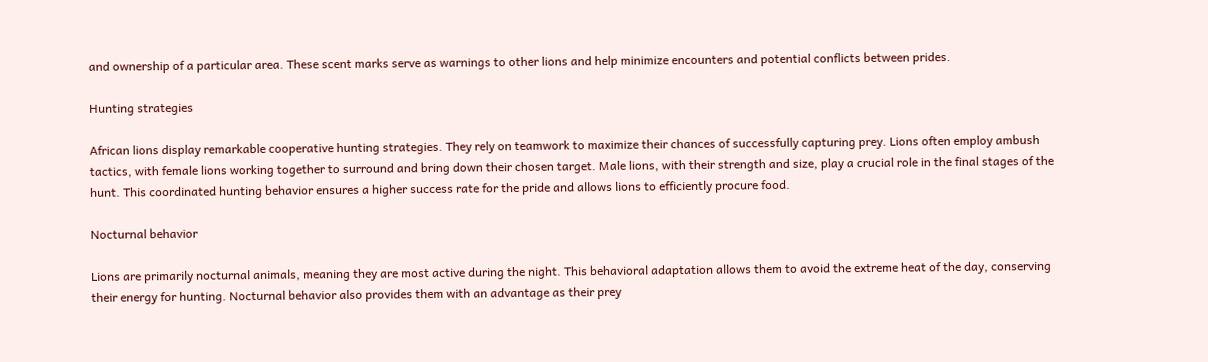and ownership of a particular area. These scent marks serve as warnings to other lions and help minimize encounters and potential conflicts between prides.

Hunting strategies

African lions display remarkable cooperative hunting strategies. They rely on teamwork to maximize their chances of successfully capturing prey. Lions often employ ambush tactics, with female lions working together to surround and bring down their chosen target. Male lions, with their strength and size, play a crucial role in the final stages of the hunt. This coordinated hunting behavior ensures a higher success rate for the pride and allows lions to efficiently procure food.

Nocturnal behavior

Lions are primarily nocturnal animals, meaning they are most active during the night. This behavioral adaptation allows them to avoid the extreme heat of the day, conserving their energy for hunting. Nocturnal behavior also provides them with an advantage as their prey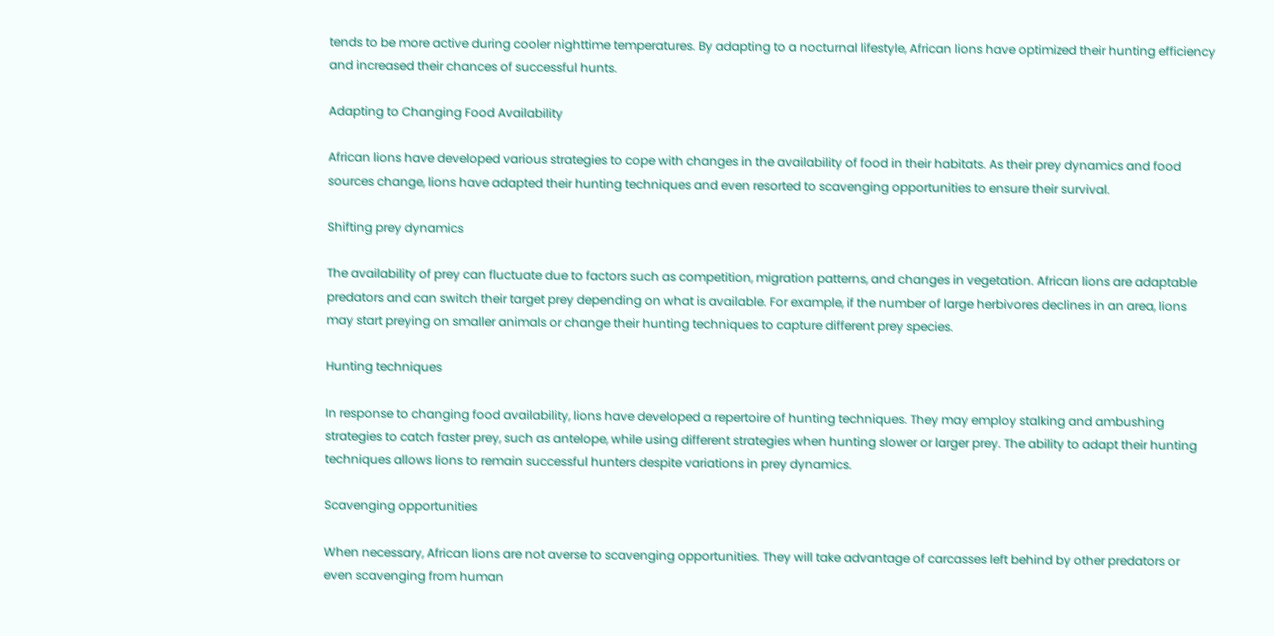tends to be more active during cooler nighttime temperatures. By adapting to a nocturnal lifestyle, African lions have optimized their hunting efficiency and increased their chances of successful hunts.

Adapting to Changing Food Availability

African lions have developed various strategies to cope with changes in the availability of food in their habitats. As their prey dynamics and food sources change, lions have adapted their hunting techniques and even resorted to scavenging opportunities to ensure their survival.

Shifting prey dynamics

The availability of prey can fluctuate due to factors such as competition, migration patterns, and changes in vegetation. African lions are adaptable predators and can switch their target prey depending on what is available. For example, if the number of large herbivores declines in an area, lions may start preying on smaller animals or change their hunting techniques to capture different prey species.

Hunting techniques

In response to changing food availability, lions have developed a repertoire of hunting techniques. They may employ stalking and ambushing strategies to catch faster prey, such as antelope, while using different strategies when hunting slower or larger prey. The ability to adapt their hunting techniques allows lions to remain successful hunters despite variations in prey dynamics.

Scavenging opportunities

When necessary, African lions are not averse to scavenging opportunities. They will take advantage of carcasses left behind by other predators or even scavenging from human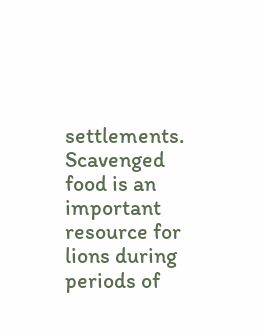settlements. Scavenged food is an important resource for lions during periods of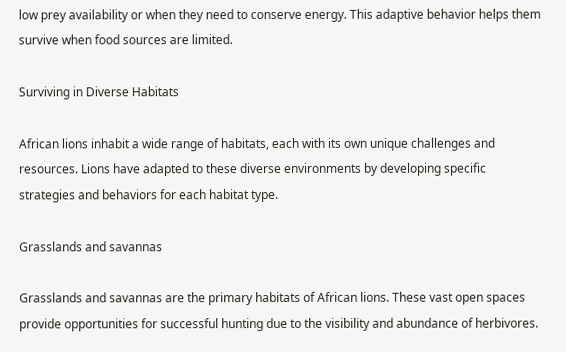low prey availability or when they need to conserve energy. This adaptive behavior helps them survive when food sources are limited.

Surviving in Diverse Habitats

African lions inhabit a wide range of habitats, each with its own unique challenges and resources. Lions have adapted to these diverse environments by developing specific strategies and behaviors for each habitat type.

Grasslands and savannas

Grasslands and savannas are the primary habitats of African lions. These vast open spaces provide opportunities for successful hunting due to the visibility and abundance of herbivores.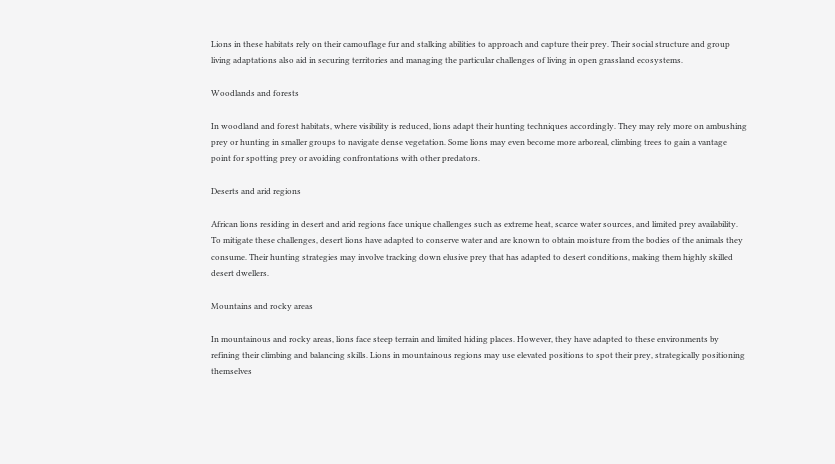Lions in these habitats rely on their camouflage fur and stalking abilities to approach and capture their prey. Their social structure and group living adaptations also aid in securing territories and managing the particular challenges of living in open grassland ecosystems.

Woodlands and forests

In woodland and forest habitats, where visibility is reduced, lions adapt their hunting techniques accordingly. They may rely more on ambushing prey or hunting in smaller groups to navigate dense vegetation. Some lions may even become more arboreal, climbing trees to gain a vantage point for spotting prey or avoiding confrontations with other predators.

Deserts and arid regions

African lions residing in desert and arid regions face unique challenges such as extreme heat, scarce water sources, and limited prey availability. To mitigate these challenges, desert lions have adapted to conserve water and are known to obtain moisture from the bodies of the animals they consume. Their hunting strategies may involve tracking down elusive prey that has adapted to desert conditions, making them highly skilled desert dwellers.

Mountains and rocky areas

In mountainous and rocky areas, lions face steep terrain and limited hiding places. However, they have adapted to these environments by refining their climbing and balancing skills. Lions in mountainous regions may use elevated positions to spot their prey, strategically positioning themselves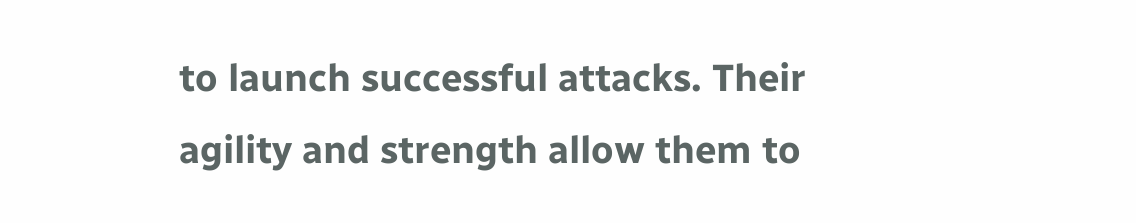to launch successful attacks. Their agility and strength allow them to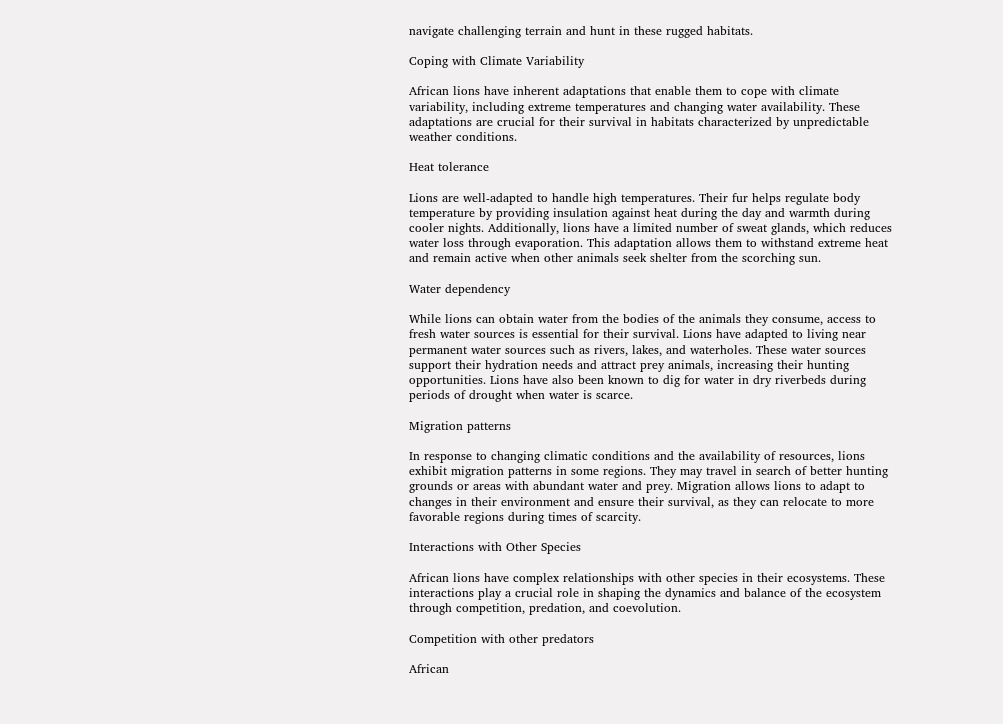navigate challenging terrain and hunt in these rugged habitats.

Coping with Climate Variability

African lions have inherent adaptations that enable them to cope with climate variability, including extreme temperatures and changing water availability. These adaptations are crucial for their survival in habitats characterized by unpredictable weather conditions.

Heat tolerance

Lions are well-adapted to handle high temperatures. Their fur helps regulate body temperature by providing insulation against heat during the day and warmth during cooler nights. Additionally, lions have a limited number of sweat glands, which reduces water loss through evaporation. This adaptation allows them to withstand extreme heat and remain active when other animals seek shelter from the scorching sun.

Water dependency

While lions can obtain water from the bodies of the animals they consume, access to fresh water sources is essential for their survival. Lions have adapted to living near permanent water sources such as rivers, lakes, and waterholes. These water sources support their hydration needs and attract prey animals, increasing their hunting opportunities. Lions have also been known to dig for water in dry riverbeds during periods of drought when water is scarce.

Migration patterns

In response to changing climatic conditions and the availability of resources, lions exhibit migration patterns in some regions. They may travel in search of better hunting grounds or areas with abundant water and prey. Migration allows lions to adapt to changes in their environment and ensure their survival, as they can relocate to more favorable regions during times of scarcity.

Interactions with Other Species

African lions have complex relationships with other species in their ecosystems. These interactions play a crucial role in shaping the dynamics and balance of the ecosystem through competition, predation, and coevolution.

Competition with other predators

African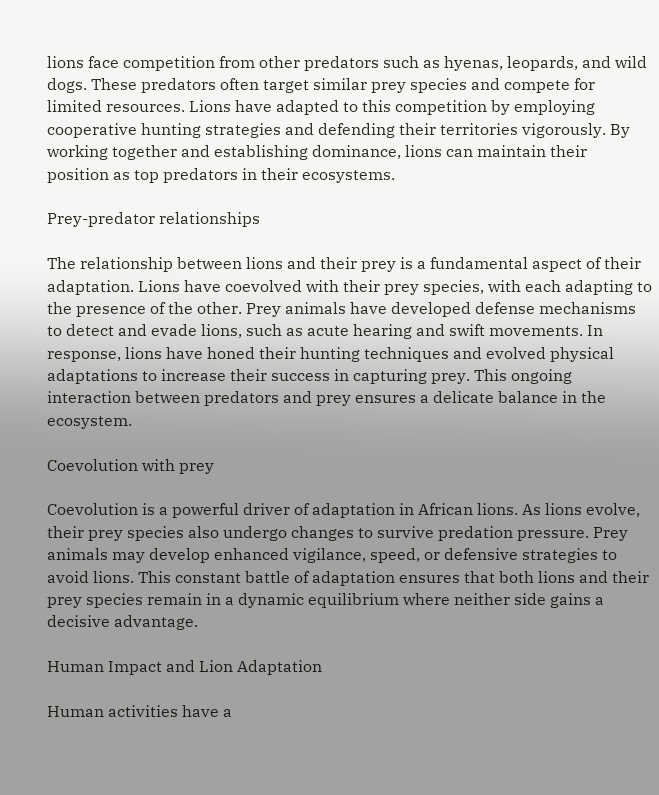lions face competition from other predators such as hyenas, leopards, and wild dogs. These predators often target similar prey species and compete for limited resources. Lions have adapted to this competition by employing cooperative hunting strategies and defending their territories vigorously. By working together and establishing dominance, lions can maintain their position as top predators in their ecosystems.

Prey-predator relationships

The relationship between lions and their prey is a fundamental aspect of their adaptation. Lions have coevolved with their prey species, with each adapting to the presence of the other. Prey animals have developed defense mechanisms to detect and evade lions, such as acute hearing and swift movements. In response, lions have honed their hunting techniques and evolved physical adaptations to increase their success in capturing prey. This ongoing interaction between predators and prey ensures a delicate balance in the ecosystem.

Coevolution with prey

Coevolution is a powerful driver of adaptation in African lions. As lions evolve, their prey species also undergo changes to survive predation pressure. Prey animals may develop enhanced vigilance, speed, or defensive strategies to avoid lions. This constant battle of adaptation ensures that both lions and their prey species remain in a dynamic equilibrium where neither side gains a decisive advantage.

Human Impact and Lion Adaptation

Human activities have a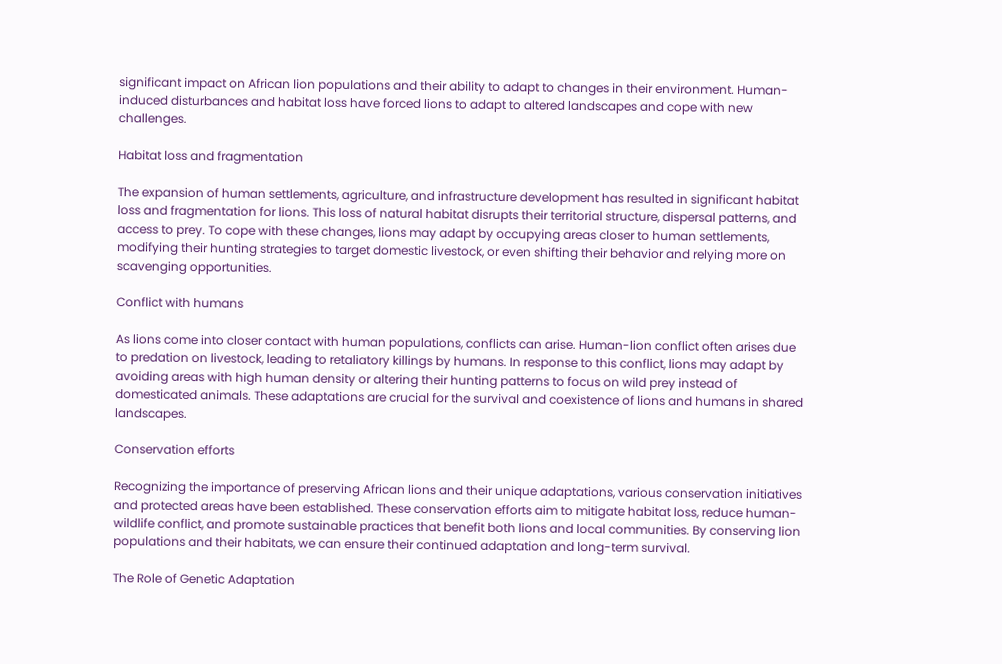significant impact on African lion populations and their ability to adapt to changes in their environment. Human-induced disturbances and habitat loss have forced lions to adapt to altered landscapes and cope with new challenges.

Habitat loss and fragmentation

The expansion of human settlements, agriculture, and infrastructure development has resulted in significant habitat loss and fragmentation for lions. This loss of natural habitat disrupts their territorial structure, dispersal patterns, and access to prey. To cope with these changes, lions may adapt by occupying areas closer to human settlements, modifying their hunting strategies to target domestic livestock, or even shifting their behavior and relying more on scavenging opportunities.

Conflict with humans

As lions come into closer contact with human populations, conflicts can arise. Human-lion conflict often arises due to predation on livestock, leading to retaliatory killings by humans. In response to this conflict, lions may adapt by avoiding areas with high human density or altering their hunting patterns to focus on wild prey instead of domesticated animals. These adaptations are crucial for the survival and coexistence of lions and humans in shared landscapes.

Conservation efforts

Recognizing the importance of preserving African lions and their unique adaptations, various conservation initiatives and protected areas have been established. These conservation efforts aim to mitigate habitat loss, reduce human-wildlife conflict, and promote sustainable practices that benefit both lions and local communities. By conserving lion populations and their habitats, we can ensure their continued adaptation and long-term survival.

The Role of Genetic Adaptation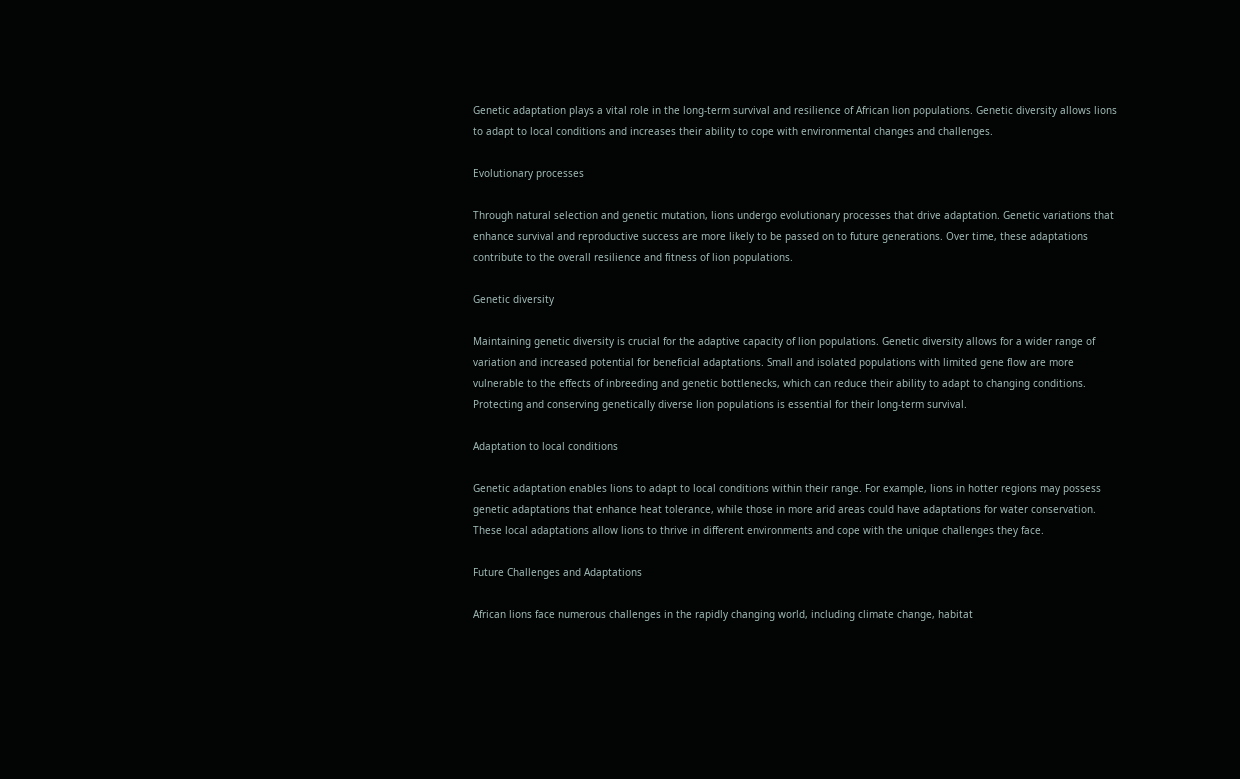Genetic adaptation plays a vital role in the long-term survival and resilience of African lion populations. Genetic diversity allows lions to adapt to local conditions and increases their ability to cope with environmental changes and challenges.

Evolutionary processes

Through natural selection and genetic mutation, lions undergo evolutionary processes that drive adaptation. Genetic variations that enhance survival and reproductive success are more likely to be passed on to future generations. Over time, these adaptations contribute to the overall resilience and fitness of lion populations.

Genetic diversity

Maintaining genetic diversity is crucial for the adaptive capacity of lion populations. Genetic diversity allows for a wider range of variation and increased potential for beneficial adaptations. Small and isolated populations with limited gene flow are more vulnerable to the effects of inbreeding and genetic bottlenecks, which can reduce their ability to adapt to changing conditions. Protecting and conserving genetically diverse lion populations is essential for their long-term survival.

Adaptation to local conditions

Genetic adaptation enables lions to adapt to local conditions within their range. For example, lions in hotter regions may possess genetic adaptations that enhance heat tolerance, while those in more arid areas could have adaptations for water conservation. These local adaptations allow lions to thrive in different environments and cope with the unique challenges they face.

Future Challenges and Adaptations

African lions face numerous challenges in the rapidly changing world, including climate change, habitat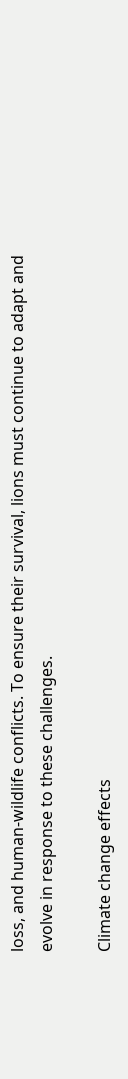loss, and human-wildlife conflicts. To ensure their survival, lions must continue to adapt and evolve in response to these challenges.

Climate change effects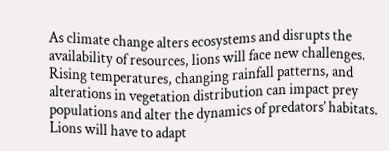As climate change alters ecosystems and disrupts the availability of resources, lions will face new challenges. Rising temperatures, changing rainfall patterns, and alterations in vegetation distribution can impact prey populations and alter the dynamics of predators’ habitats. Lions will have to adapt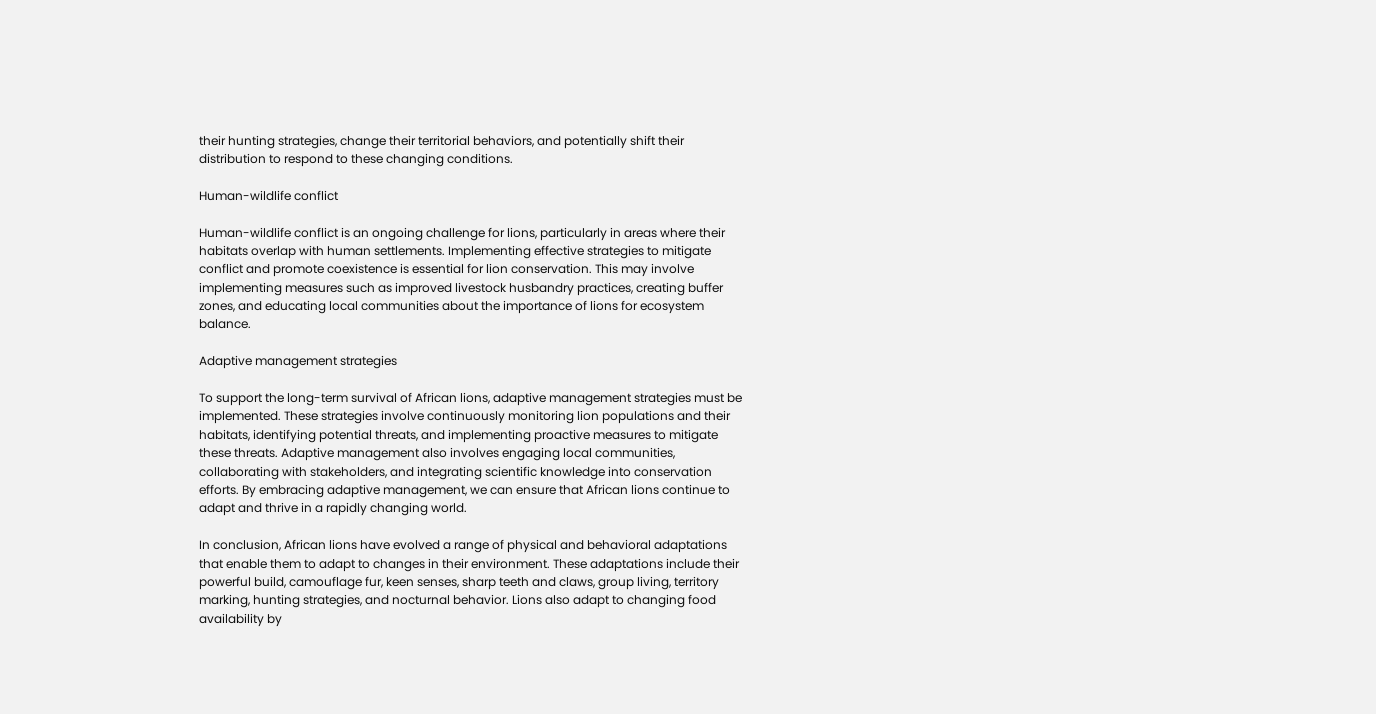their hunting strategies, change their territorial behaviors, and potentially shift their distribution to respond to these changing conditions.

Human-wildlife conflict

Human-wildlife conflict is an ongoing challenge for lions, particularly in areas where their habitats overlap with human settlements. Implementing effective strategies to mitigate conflict and promote coexistence is essential for lion conservation. This may involve implementing measures such as improved livestock husbandry practices, creating buffer zones, and educating local communities about the importance of lions for ecosystem balance.

Adaptive management strategies

To support the long-term survival of African lions, adaptive management strategies must be implemented. These strategies involve continuously monitoring lion populations and their habitats, identifying potential threats, and implementing proactive measures to mitigate these threats. Adaptive management also involves engaging local communities, collaborating with stakeholders, and integrating scientific knowledge into conservation efforts. By embracing adaptive management, we can ensure that African lions continue to adapt and thrive in a rapidly changing world.

In conclusion, African lions have evolved a range of physical and behavioral adaptations that enable them to adapt to changes in their environment. These adaptations include their powerful build, camouflage fur, keen senses, sharp teeth and claws, group living, territory marking, hunting strategies, and nocturnal behavior. Lions also adapt to changing food availability by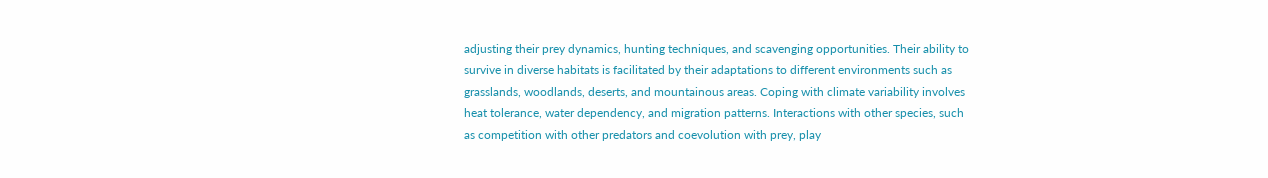adjusting their prey dynamics, hunting techniques, and scavenging opportunities. Their ability to survive in diverse habitats is facilitated by their adaptations to different environments such as grasslands, woodlands, deserts, and mountainous areas. Coping with climate variability involves heat tolerance, water dependency, and migration patterns. Interactions with other species, such as competition with other predators and coevolution with prey, play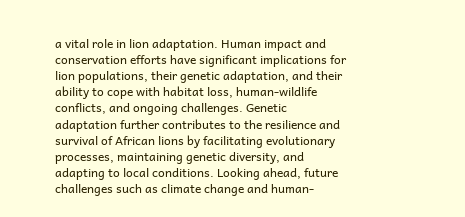a vital role in lion adaptation. Human impact and conservation efforts have significant implications for lion populations, their genetic adaptation, and their ability to cope with habitat loss, human-wildlife conflicts, and ongoing challenges. Genetic adaptation further contributes to the resilience and survival of African lions by facilitating evolutionary processes, maintaining genetic diversity, and adapting to local conditions. Looking ahead, future challenges such as climate change and human-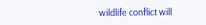wildlife conflict will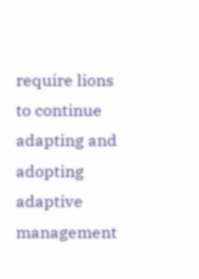require lions to continue adapting and adopting adaptive management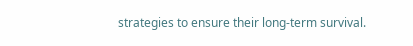strategies to ensure their long-term survival.